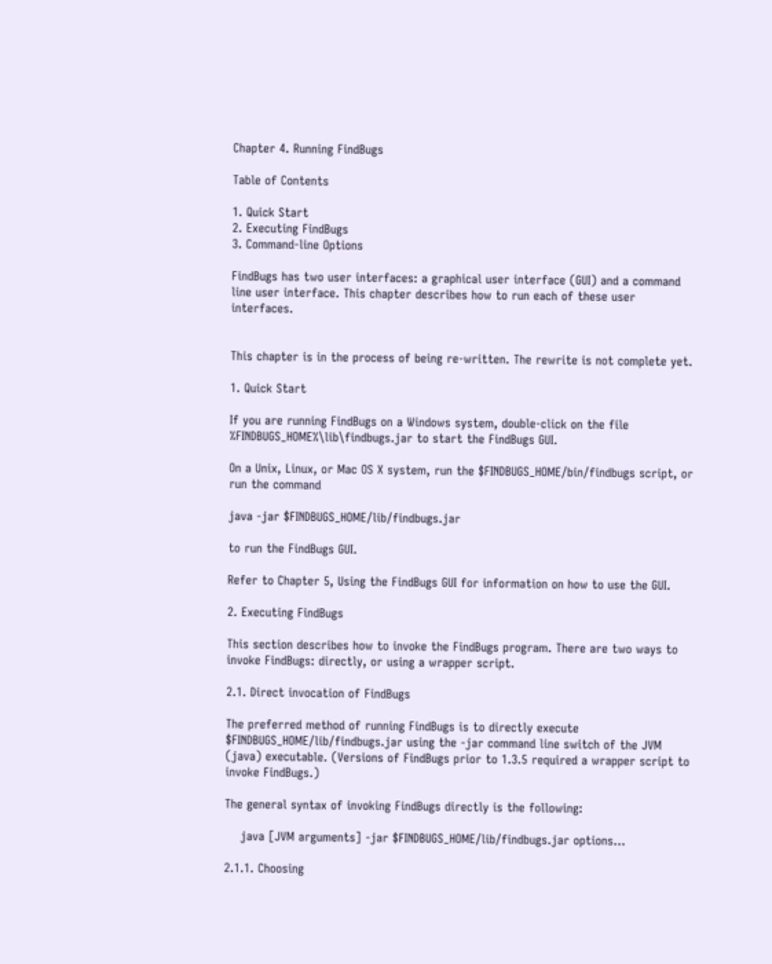Chapter 4. Running FindBugs

Table of Contents

1. Quick Start
2. Executing FindBugs
3. Command-line Options

FindBugs has two user interfaces: a graphical user interface (GUI) and a command line user interface. This chapter describes how to run each of these user interfaces.


This chapter is in the process of being re-written. The rewrite is not complete yet.

1. Quick Start

If you are running FindBugs on a Windows system, double-click on the file %FINDBUGS_HOME%\lib\findbugs.jar to start the FindBugs GUI.

On a Unix, Linux, or Mac OS X system, run the $FINDBUGS_HOME/bin/findbugs script, or run the command

java -jar $FINDBUGS_HOME/lib/findbugs.jar

to run the FindBugs GUI.

Refer to Chapter 5, Using the FindBugs GUI for information on how to use the GUI.

2. Executing FindBugs

This section describes how to invoke the FindBugs program. There are two ways to invoke FindBugs: directly, or using a wrapper script.

2.1. Direct invocation of FindBugs

The preferred method of running FindBugs is to directly execute $FINDBUGS_HOME/lib/findbugs.jar using the -jar command line switch of the JVM (java) executable. (Versions of FindBugs prior to 1.3.5 required a wrapper script to invoke FindBugs.)

The general syntax of invoking FindBugs directly is the following:

    java [JVM arguments] -jar $FINDBUGS_HOME/lib/findbugs.jar options...

2.1.1. Choosing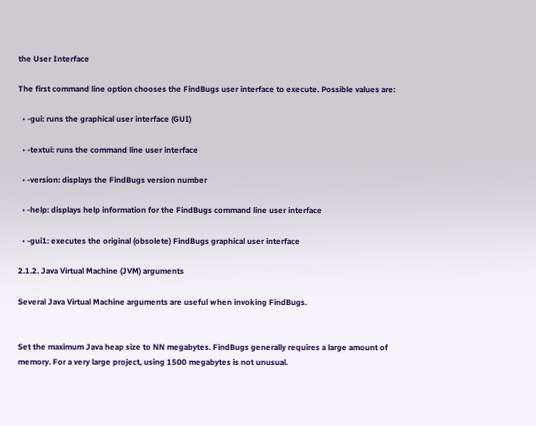the User Interface

The first command line option chooses the FindBugs user interface to execute. Possible values are:

  • -gui: runs the graphical user interface (GUI)

  • -textui: runs the command line user interface

  • -version: displays the FindBugs version number

  • -help: displays help information for the FindBugs command line user interface

  • -gui1: executes the original (obsolete) FindBugs graphical user interface

2.1.2. Java Virtual Machine (JVM) arguments

Several Java Virtual Machine arguments are useful when invoking FindBugs.


Set the maximum Java heap size to NN megabytes. FindBugs generally requires a large amount of memory. For a very large project, using 1500 megabytes is not unusual.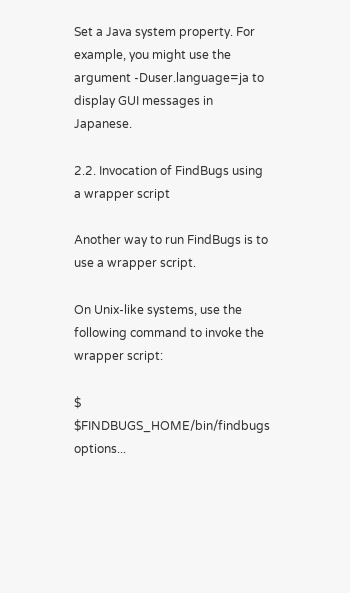Set a Java system property. For example, you might use the argument -Duser.language=ja to display GUI messages in Japanese.

2.2. Invocation of FindBugs using a wrapper script

Another way to run FindBugs is to use a wrapper script.

On Unix-like systems, use the following command to invoke the wrapper script:

$ $FINDBUGS_HOME/bin/findbugs options...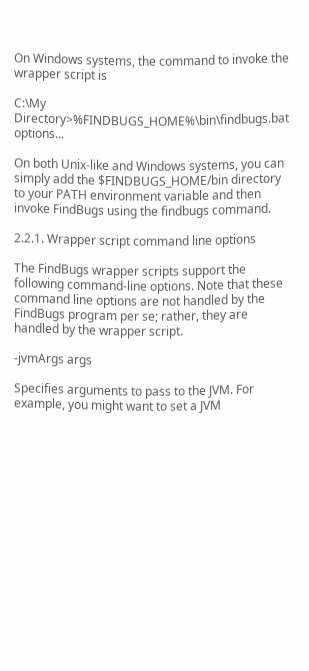On Windows systems, the command to invoke the wrapper script is

C:\My Directory>%FINDBUGS_HOME%\bin\findbugs.bat options...

On both Unix-like and Windows systems, you can simply add the $FINDBUGS_HOME/bin directory to your PATH environment variable and then invoke FindBugs using the findbugs command.

2.2.1. Wrapper script command line options

The FindBugs wrapper scripts support the following command-line options. Note that these command line options are not handled by the FindBugs program per se; rather, they are handled by the wrapper script.

-jvmArgs args

Specifies arguments to pass to the JVM. For example, you might want to set a JVM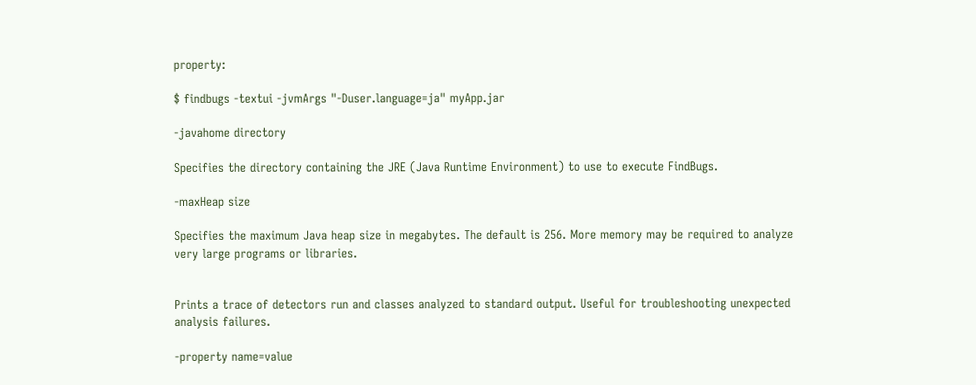property:

$ findbugs -textui -jvmArgs "-Duser.language=ja" myApp.jar

-javahome directory

Specifies the directory containing the JRE (Java Runtime Environment) to use to execute FindBugs.

-maxHeap size

Specifies the maximum Java heap size in megabytes. The default is 256. More memory may be required to analyze very large programs or libraries.


Prints a trace of detectors run and classes analyzed to standard output. Useful for troubleshooting unexpected analysis failures.

-property name=value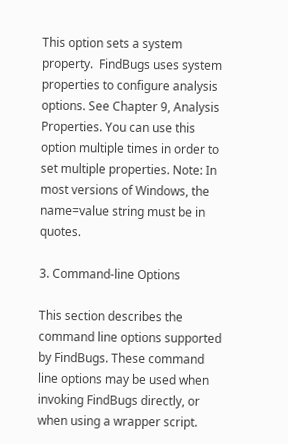This option sets a system property.  FindBugs uses system properties to configure analysis options. See Chapter 9, Analysis Properties. You can use this option multiple times in order to set multiple properties. Note: In most versions of Windows, the name=value string must be in quotes.

3. Command-line Options

This section describes the command line options supported by FindBugs. These command line options may be used when invoking FindBugs directly, or when using a wrapper script.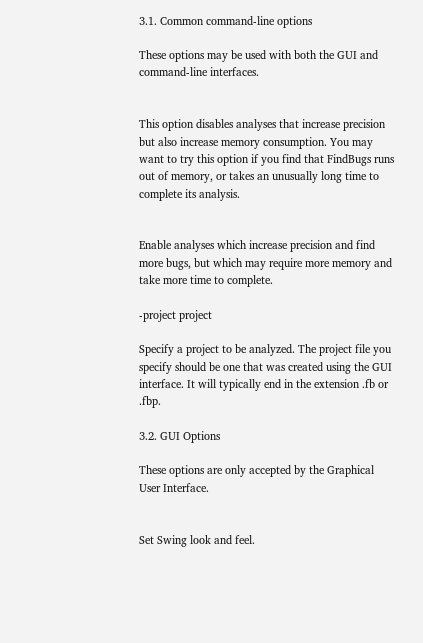3.1. Common command-line options

These options may be used with both the GUI and command-line interfaces.


This option disables analyses that increase precision but also increase memory consumption. You may want to try this option if you find that FindBugs runs out of memory, or takes an unusually long time to complete its analysis.


Enable analyses which increase precision and find more bugs, but which may require more memory and take more time to complete.

-project project

Specify a project to be analyzed. The project file you specify should be one that was created using the GUI interface. It will typically end in the extension .fb or .fbp.

3.2. GUI Options

These options are only accepted by the Graphical User Interface.


Set Swing look and feel.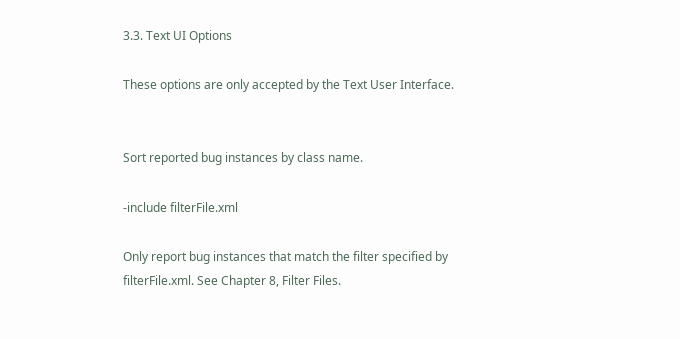3.3. Text UI Options

These options are only accepted by the Text User Interface.


Sort reported bug instances by class name.

-include filterFile.xml

Only report bug instances that match the filter specified by filterFile.xml. See Chapter 8, Filter Files.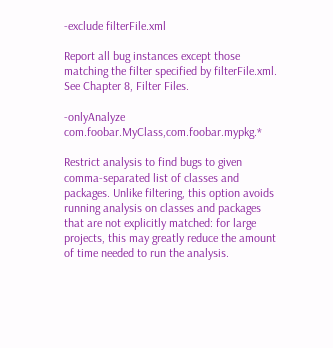-exclude filterFile.xml

Report all bug instances except those matching the filter specified by filterFile.xml. See Chapter 8, Filter Files.

-onlyAnalyze com.foobar.MyClass,com.foobar.mypkg.*

Restrict analysis to find bugs to given comma-separated list of classes and packages. Unlike filtering, this option avoids running analysis on classes and packages that are not explicitly matched: for large projects, this may greatly reduce the amount of time needed to run the analysis.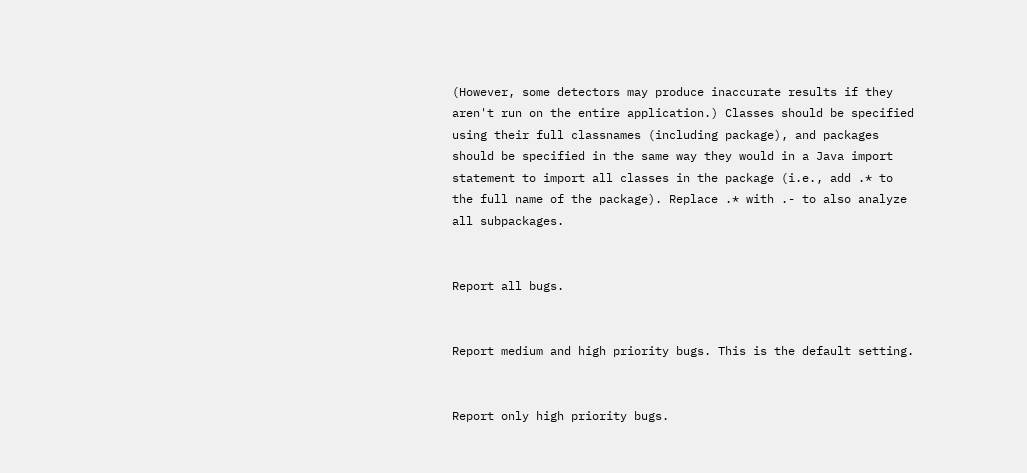(However, some detectors may produce inaccurate results if they aren't run on the entire application.) Classes should be specified using their full classnames (including package), and packages should be specified in the same way they would in a Java import statement to import all classes in the package (i.e., add .* to the full name of the package). Replace .* with .- to also analyze all subpackages.


Report all bugs.


Report medium and high priority bugs. This is the default setting.


Report only high priority bugs.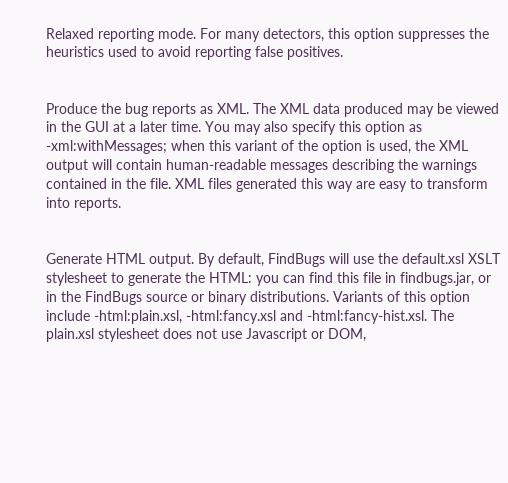Relaxed reporting mode. For many detectors, this option suppresses the heuristics used to avoid reporting false positives.


Produce the bug reports as XML. The XML data produced may be viewed in the GUI at a later time. You may also specify this option as -xml:withMessages; when this variant of the option is used, the XML output will contain human-readable messages describing the warnings contained in the file. XML files generated this way are easy to transform into reports.


Generate HTML output. By default, FindBugs will use the default.xsl XSLT stylesheet to generate the HTML: you can find this file in findbugs.jar, or in the FindBugs source or binary distributions. Variants of this option include -html:plain.xsl, -html:fancy.xsl and -html:fancy-hist.xsl. The plain.xsl stylesheet does not use Javascript or DOM,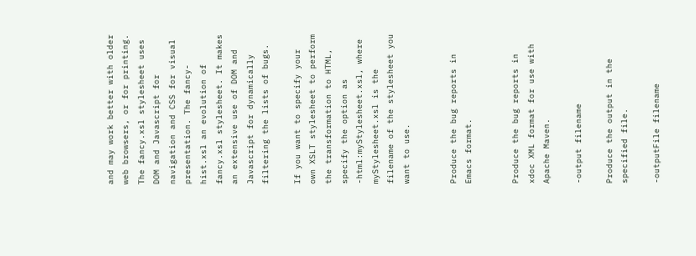and may work better with older web browsers, or for printing. The fancy.xsl stylesheet uses DOM and Javascript for navigation and CSS for visual presentation. The fancy-hist.xsl an evolution of fancy.xsl stylesheet. It makes an extensive use of DOM and Javascript for dynamically filtering the lists of bugs.

If you want to specify your own XSLT stylesheet to perform the transformation to HTML, specify the option as -html:myStylesheet.xsl, where myStylesheet.xsl is the filename of the stylesheet you want to use.


Produce the bug reports in Emacs format.


Produce the bug reports in xdoc XML format for use with Apache Maven.

-output filename

Produce the output in the specified file.

-outputFile filename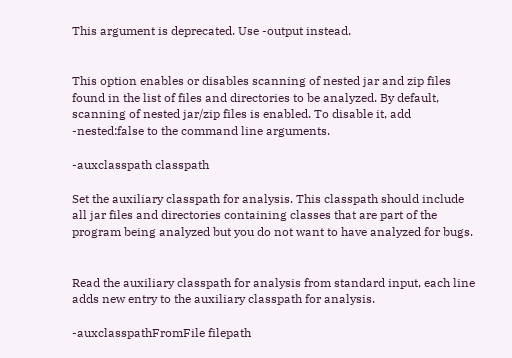This argument is deprecated. Use -output instead.


This option enables or disables scanning of nested jar and zip files found in the list of files and directories to be analyzed. By default, scanning of nested jar/zip files is enabled. To disable it, add -nested:false to the command line arguments.

-auxclasspath classpath

Set the auxiliary classpath for analysis. This classpath should include all jar files and directories containing classes that are part of the program being analyzed but you do not want to have analyzed for bugs.


Read the auxiliary classpath for analysis from standard input, each line adds new entry to the auxiliary classpath for analysis.

-auxclasspathFromFile filepath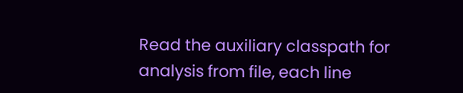Read the auxiliary classpath for analysis from file, each line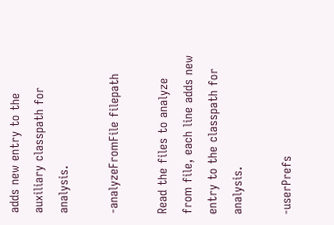adds new entry to the auxiliary classpath for analysis.

-analyzeFromFile filepath

Read the files to analyze from file, each line adds new entry to the classpath for analysis.

-userPrefs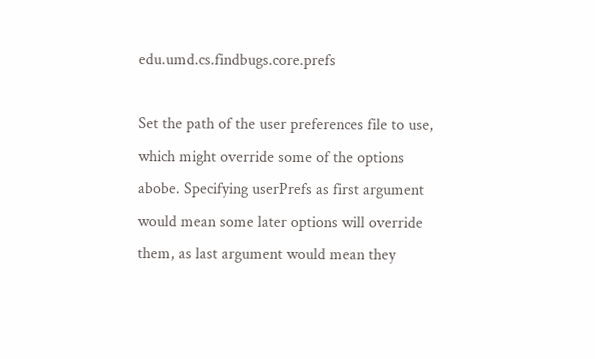edu.umd.cs.findbugs.core.prefs

Set the path of the user preferences file to use, which might override some of the options abobe. Specifying userPrefs as first argument would mean some later options will override them, as last argument would mean they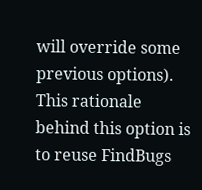will override some previous options). This rationale behind this option is to reuse FindBugs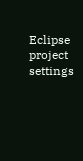Eclipse project settings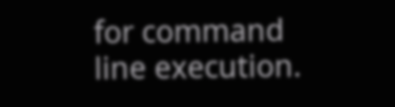for command line execution.